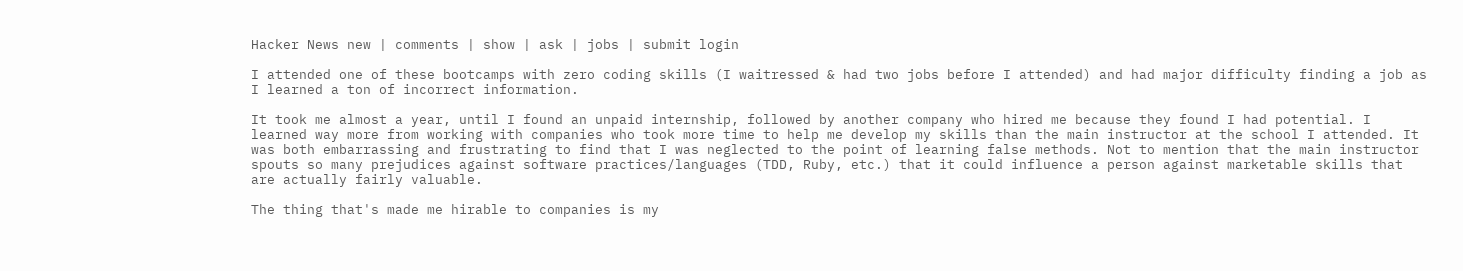Hacker News new | comments | show | ask | jobs | submit login

I attended one of these bootcamps with zero coding skills (I waitressed & had two jobs before I attended) and had major difficulty finding a job as I learned a ton of incorrect information.

It took me almost a year, until I found an unpaid internship, followed by another company who hired me because they found I had potential. I learned way more from working with companies who took more time to help me develop my skills than the main instructor at the school I attended. It was both embarrassing and frustrating to find that I was neglected to the point of learning false methods. Not to mention that the main instructor spouts so many prejudices against software practices/languages (TDD, Ruby, etc.) that it could influence a person against marketable skills that are actually fairly valuable.

The thing that's made me hirable to companies is my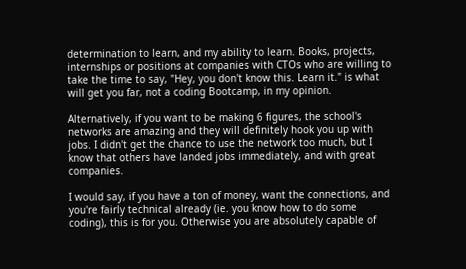determination to learn, and my ability to learn. Books, projects, internships or positions at companies with CTOs who are willing to take the time to say, "Hey, you don't know this. Learn it." is what will get you far, not a coding Bootcamp, in my opinion.

Alternatively, if you want to be making 6 figures, the school's networks are amazing and they will definitely hook you up with jobs. I didn't get the chance to use the network too much, but I know that others have landed jobs immediately, and with great companies.

I would say, if you have a ton of money, want the connections, and you're fairly technical already (ie. you know how to do some coding), this is for you. Otherwise you are absolutely capable of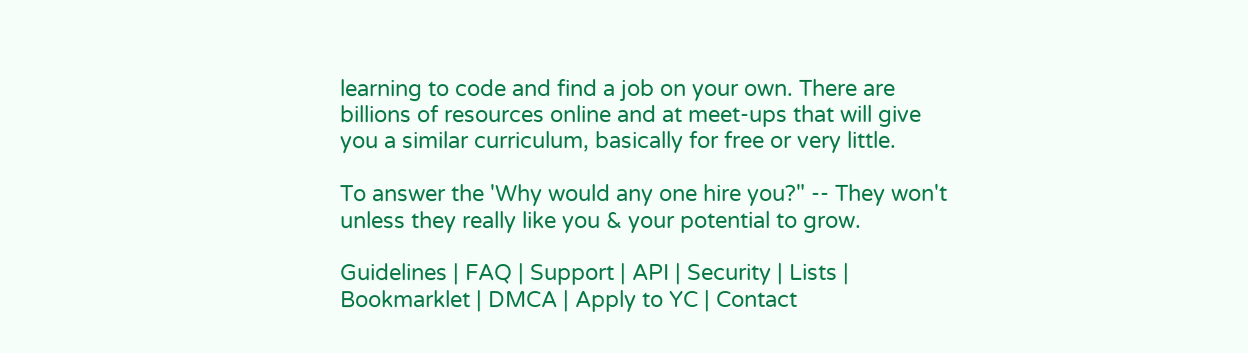learning to code and find a job on your own. There are billions of resources online and at meet-ups that will give you a similar curriculum, basically for free or very little.

To answer the 'Why would any one hire you?" -- They won't unless they really like you & your potential to grow.

Guidelines | FAQ | Support | API | Security | Lists | Bookmarklet | DMCA | Apply to YC | Contact